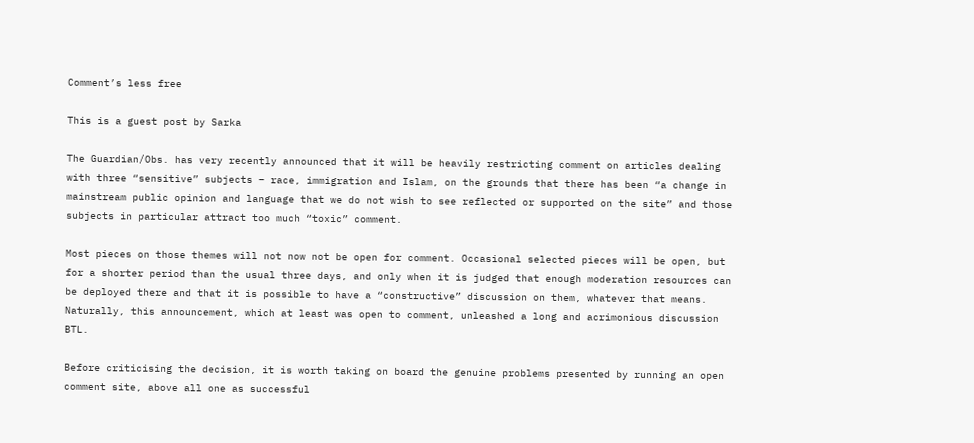Comment’s less free

This is a guest post by Sarka

The Guardian/Obs. has very recently announced that it will be heavily restricting comment on articles dealing with three “sensitive” subjects – race, immigration and Islam, on the grounds that there has been “a change in mainstream public opinion and language that we do not wish to see reflected or supported on the site” and those subjects in particular attract too much “toxic” comment.

Most pieces on those themes will not now not be open for comment. Occasional selected pieces will be open, but for a shorter period than the usual three days, and only when it is judged that enough moderation resources can be deployed there and that it is possible to have a “constructive” discussion on them, whatever that means.  Naturally, this announcement, which at least was open to comment, unleashed a long and acrimonious discussion BTL.

Before criticising the decision, it is worth taking on board the genuine problems presented by running an open comment site, above all one as successful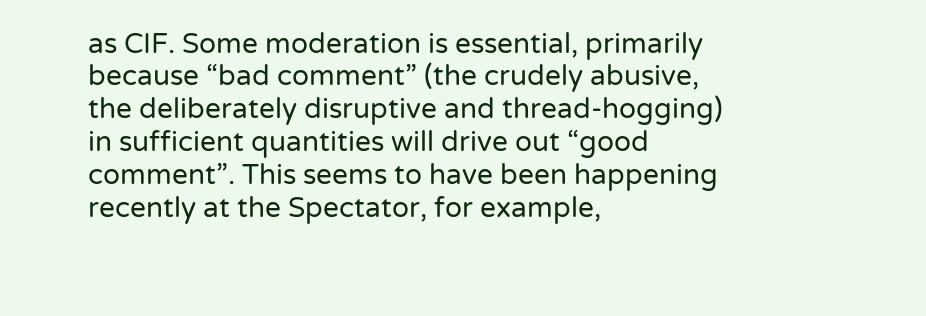as CIF. Some moderation is essential, primarily because “bad comment” (the crudely abusive, the deliberately disruptive and thread-hogging) in sufficient quantities will drive out “good comment”. This seems to have been happening recently at the Spectator, for example,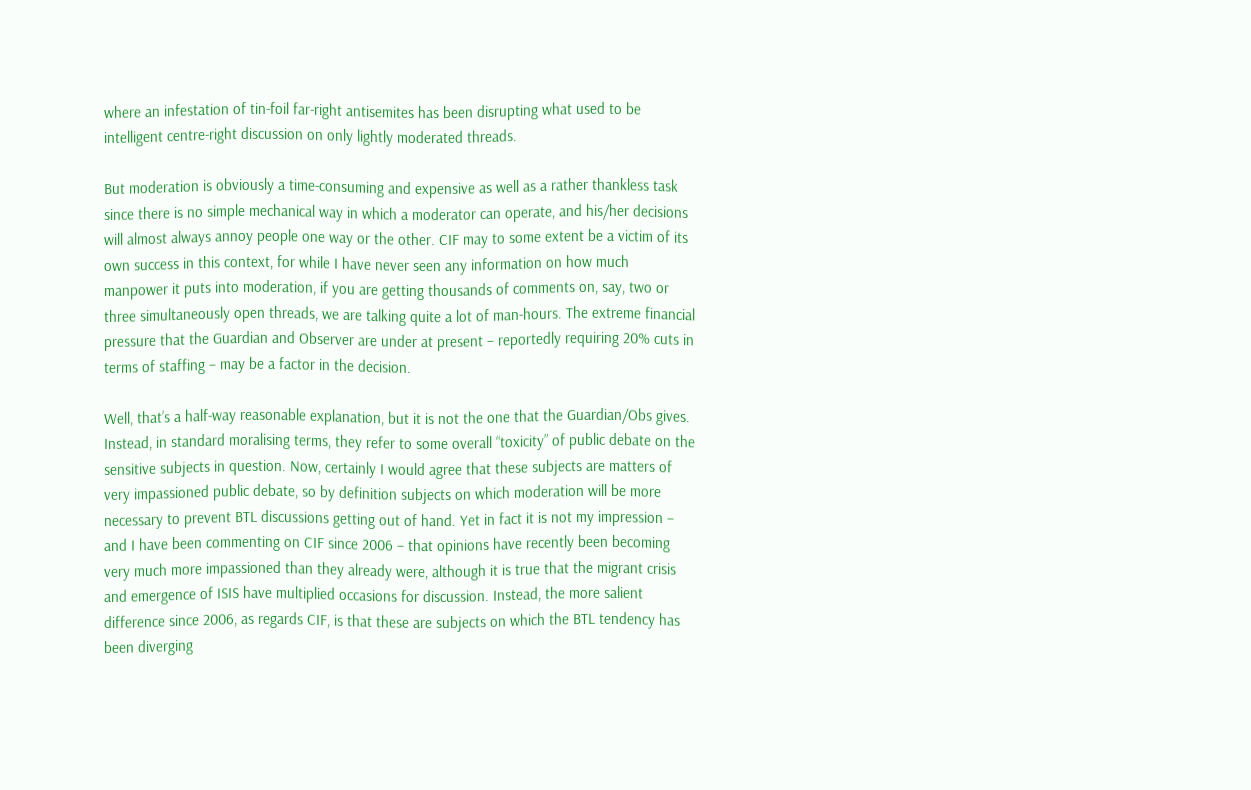where an infestation of tin-foil far-right antisemites has been disrupting what used to be intelligent centre-right discussion on only lightly moderated threads.

But moderation is obviously a time-consuming and expensive as well as a rather thankless task since there is no simple mechanical way in which a moderator can operate, and his/her decisions will almost always annoy people one way or the other. CIF may to some extent be a victim of its own success in this context, for while I have never seen any information on how much manpower it puts into moderation, if you are getting thousands of comments on, say, two or three simultaneously open threads, we are talking quite a lot of man-hours. The extreme financial pressure that the Guardian and Observer are under at present – reportedly requiring 20% cuts in terms of staffing – may be a factor in the decision.

Well, that’s a half-way reasonable explanation, but it is not the one that the Guardian/Obs gives. Instead, in standard moralising terms, they refer to some overall “toxicity” of public debate on the sensitive subjects in question. Now, certainly I would agree that these subjects are matters of very impassioned public debate, so by definition subjects on which moderation will be more necessary to prevent BTL discussions getting out of hand. Yet in fact it is not my impression – and I have been commenting on CIF since 2006 – that opinions have recently been becoming very much more impassioned than they already were, although it is true that the migrant crisis and emergence of ISIS have multiplied occasions for discussion. Instead, the more salient difference since 2006, as regards CIF, is that these are subjects on which the BTL tendency has been diverging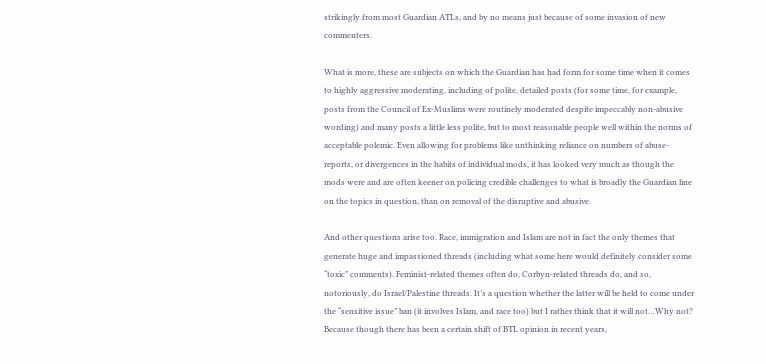strikingly from most Guardian ATLs, and by no means just because of some invasion of new commenters.

What is more, these are subjects on which the Guardian has had form for some time when it comes to highly aggressive moderating, including of polite, detailed posts (for some time, for example, posts from the Council of Ex-Muslims were routinely moderated despite impeccably non-abusive wording) and many posts a little less polite, but to most reasonable people well within the norms of acceptable polemic. Even allowing for problems like unthinking reliance on numbers of abuse-reports, or divergences in the habits of individual mods, it has looked very much as though the mods were and are often keener on policing credible challenges to what is broadly the Guardian line on the topics in question, than on removal of the disruptive and abusive.

And other questions arise too. Race, immigration and Islam are not in fact the only themes that generate huge and impassioned threads (including what some here would definitely consider some “toxic” comments). Feminist-related themes often do, Corbyn-related threads do, and so, notoriously, do Israel/Palestine threads. It’s a question whether the latter will be held to come under the “sensitive issue” ban (it involves Islam, and race too) but I rather think that it will not…Why not? Because though there has been a certain shift of BTL opinion in recent years,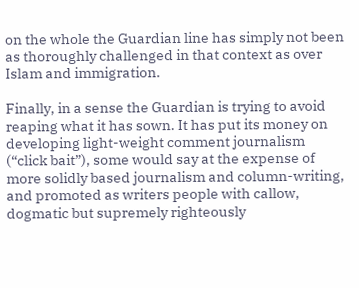on the whole the Guardian line has simply not been as thoroughly challenged in that context as over Islam and immigration.

Finally, in a sense the Guardian is trying to avoid reaping what it has sown. It has put its money on developing light-weight comment journalism (“click bait”), some would say at the expense of more solidly based journalism and column-writing, and promoted as writers people with callow, dogmatic but supremely righteously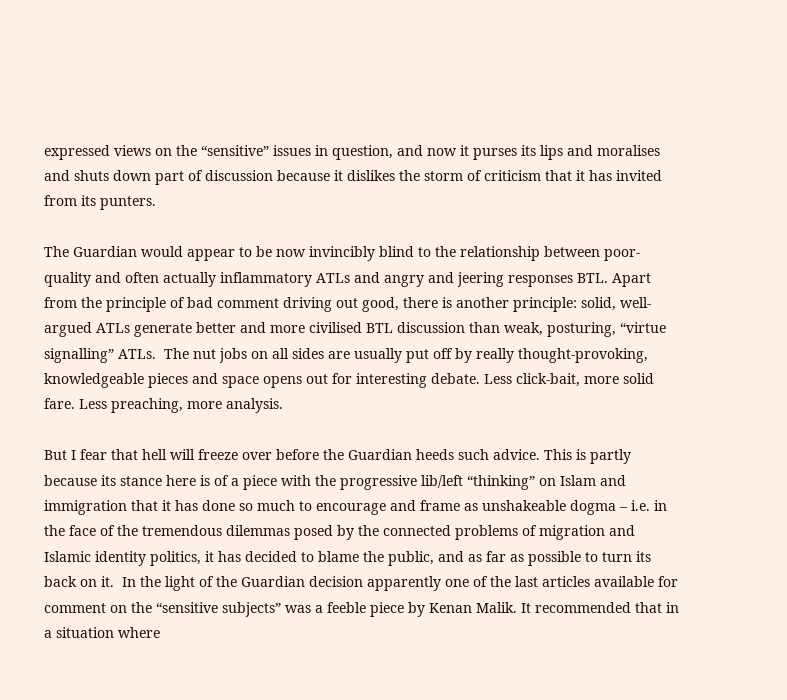expressed views on the “sensitive” issues in question, and now it purses its lips and moralises and shuts down part of discussion because it dislikes the storm of criticism that it has invited from its punters.

The Guardian would appear to be now invincibly blind to the relationship between poor-quality and often actually inflammatory ATLs and angry and jeering responses BTL. Apart from the principle of bad comment driving out good, there is another principle: solid, well-argued ATLs generate better and more civilised BTL discussion than weak, posturing, “virtue signalling” ATLs.  The nut jobs on all sides are usually put off by really thought-provoking, knowledgeable pieces and space opens out for interesting debate. Less click-bait, more solid fare. Less preaching, more analysis.

But I fear that hell will freeze over before the Guardian heeds such advice. This is partly because its stance here is of a piece with the progressive lib/left “thinking” on Islam and immigration that it has done so much to encourage and frame as unshakeable dogma – i.e. in the face of the tremendous dilemmas posed by the connected problems of migration and Islamic identity politics, it has decided to blame the public, and as far as possible to turn its back on it.  In the light of the Guardian decision apparently one of the last articles available for comment on the “sensitive subjects” was a feeble piece by Kenan Malik. It recommended that in a situation where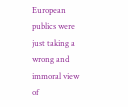European publics were just taking a wrong and immoral view of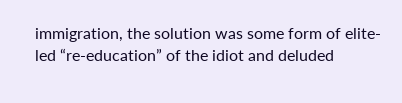immigration, the solution was some form of elite-led “re-education” of the idiot and deluded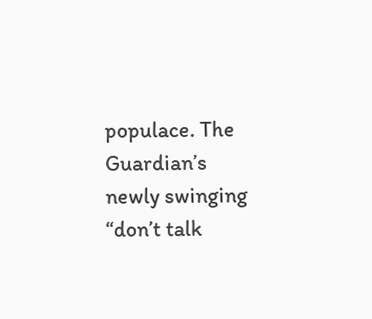populace. The Guardian’s newly swinging “don’t talk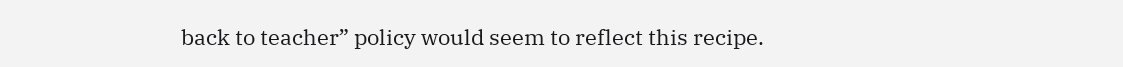back to teacher” policy would seem to reflect this recipe.